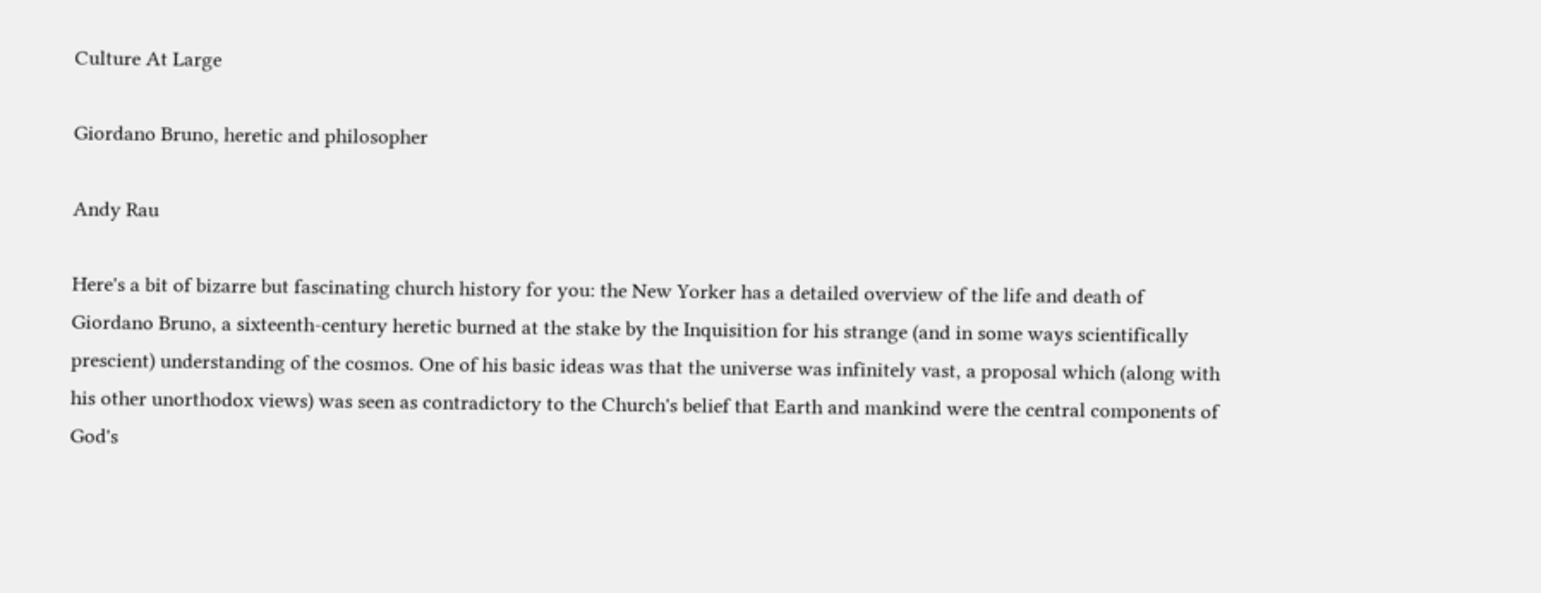Culture At Large

Giordano Bruno, heretic and philosopher

Andy Rau

Here's a bit of bizarre but fascinating church history for you: the New Yorker has a detailed overview of the life and death of Giordano Bruno, a sixteenth-century heretic burned at the stake by the Inquisition for his strange (and in some ways scientifically prescient) understanding of the cosmos. One of his basic ideas was that the universe was infinitely vast, a proposal which (along with his other unorthodox views) was seen as contradictory to the Church's belief that Earth and mankind were the central components of God's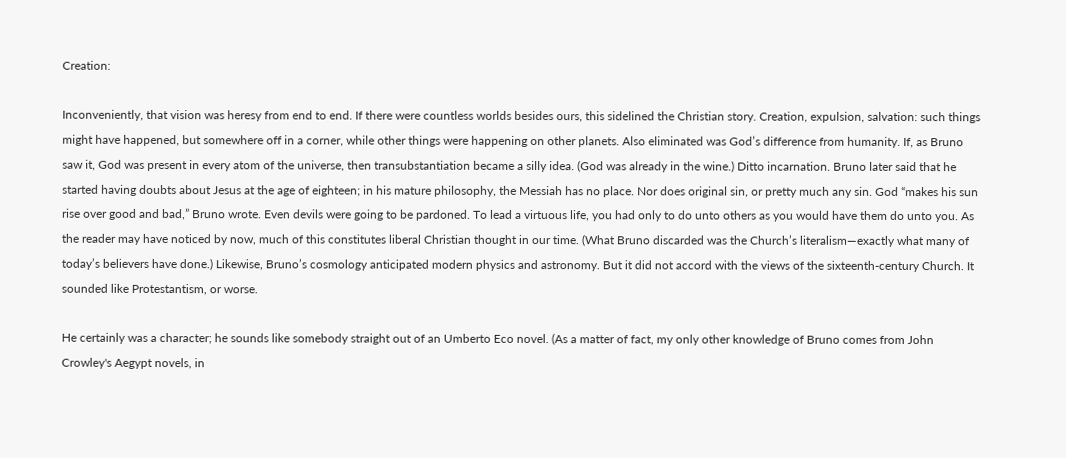Creation:

Inconveniently, that vision was heresy from end to end. If there were countless worlds besides ours, this sidelined the Christian story. Creation, expulsion, salvation: such things might have happened, but somewhere off in a corner, while other things were happening on other planets. Also eliminated was God’s difference from humanity. If, as Bruno saw it, God was present in every atom of the universe, then transubstantiation became a silly idea. (God was already in the wine.) Ditto incarnation. Bruno later said that he started having doubts about Jesus at the age of eighteen; in his mature philosophy, the Messiah has no place. Nor does original sin, or pretty much any sin. God “makes his sun rise over good and bad,” Bruno wrote. Even devils were going to be pardoned. To lead a virtuous life, you had only to do unto others as you would have them do unto you. As the reader may have noticed by now, much of this constitutes liberal Christian thought in our time. (What Bruno discarded was the Church’s literalism—exactly what many of today’s believers have done.) Likewise, Bruno’s cosmology anticipated modern physics and astronomy. But it did not accord with the views of the sixteenth-century Church. It sounded like Protestantism, or worse.

He certainly was a character; he sounds like somebody straight out of an Umberto Eco novel. (As a matter of fact, my only other knowledge of Bruno comes from John Crowley's Aegypt novels, in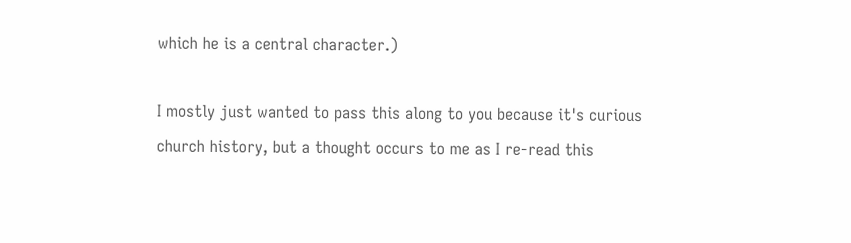which he is a central character.)

I mostly just wanted to pass this along to you because it's curious church history, but a thought occurs to me as I re-read this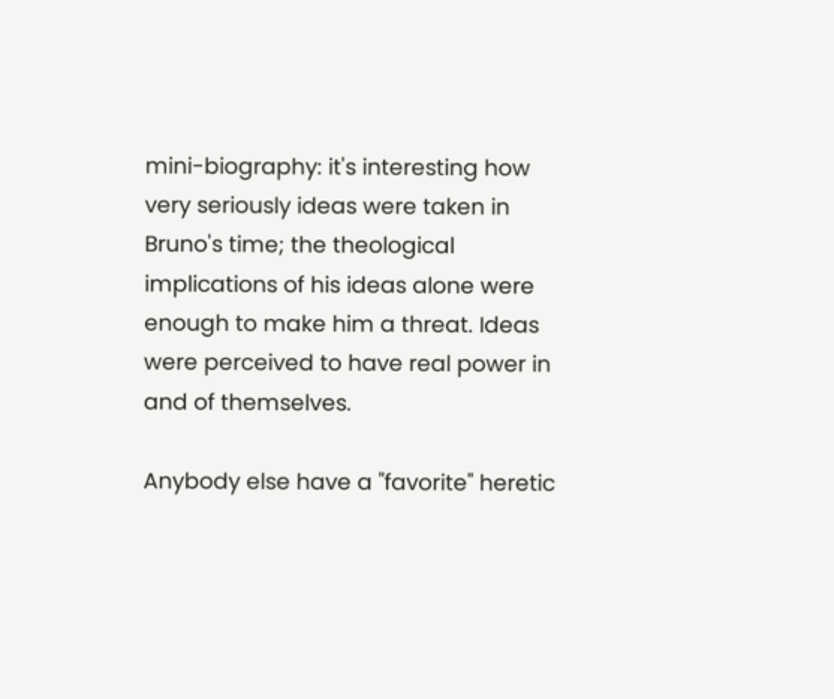mini-biography: it's interesting how very seriously ideas were taken in Bruno's time; the theological implications of his ideas alone were enough to make him a threat. Ideas were perceived to have real power in and of themselves.

Anybody else have a "favorite" heretic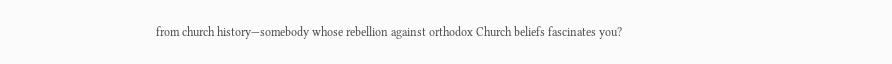from church history—somebody whose rebellion against orthodox Church beliefs fascinates you?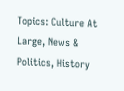Topics: Culture At Large, News & Politics, History